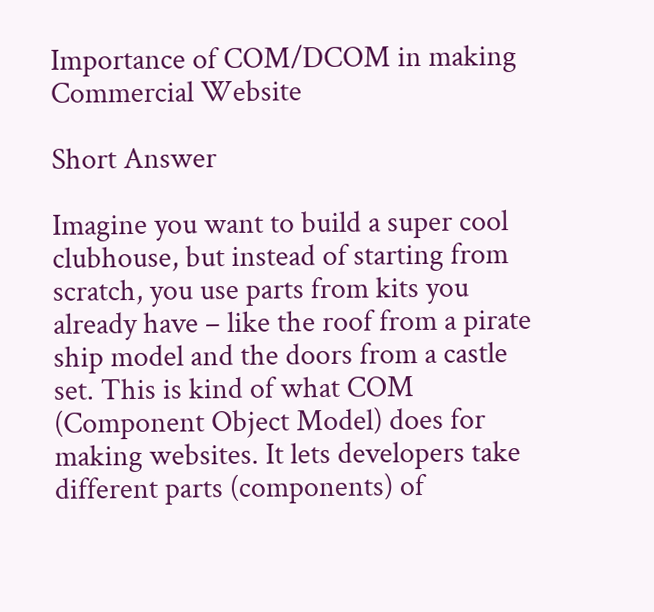Importance of COM/DCOM in making Commercial Website

Short Answer

Imagine you want to build a super cool clubhouse, but instead of starting from scratch, you use parts from kits you already have – like the roof from a pirate ship model and the doors from a castle set. This is kind of what COM (Component Object Model) does for making websites. It lets developers take different parts (components) of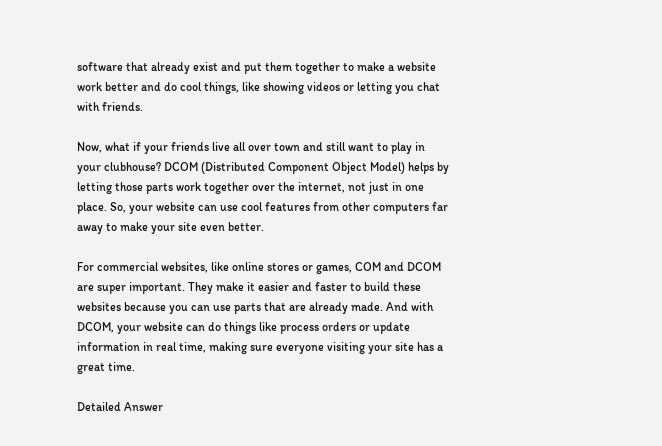software that already exist and put them together to make a website work better and do cool things, like showing videos or letting you chat with friends.

Now, what if your friends live all over town and still want to play in your clubhouse? DCOM (Distributed Component Object Model) helps by letting those parts work together over the internet, not just in one place. So, your website can use cool features from other computers far away to make your site even better.

For commercial websites, like online stores or games, COM and DCOM are super important. They make it easier and faster to build these websites because you can use parts that are already made. And with DCOM, your website can do things like process orders or update information in real time, making sure everyone visiting your site has a great time.

Detailed Answer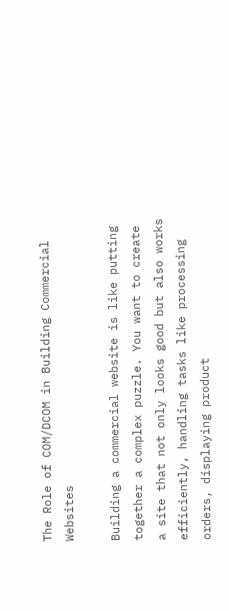The Role of COM/DCOM in Building Commercial Websites

Building a commercial website is like putting together a complex puzzle. You want to create a site that not only looks good but also works efficiently, handling tasks like processing orders, displaying product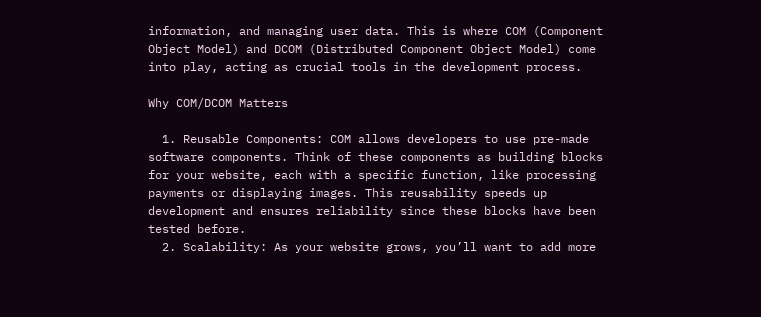information, and managing user data. This is where COM (Component Object Model) and DCOM (Distributed Component Object Model) come into play, acting as crucial tools in the development process.

Why COM/DCOM Matters

  1. Reusable Components: COM allows developers to use pre-made software components. Think of these components as building blocks for your website, each with a specific function, like processing payments or displaying images. This reusability speeds up development and ensures reliability since these blocks have been tested before.
  2. Scalability: As your website grows, you’ll want to add more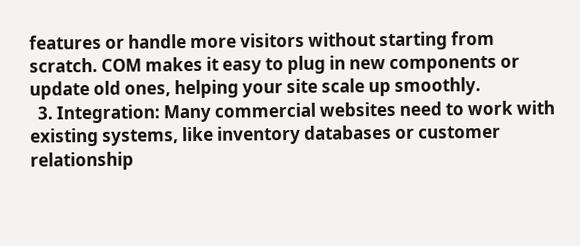features or handle more visitors without starting from scratch. COM makes it easy to plug in new components or update old ones, helping your site scale up smoothly.
  3. Integration: Many commercial websites need to work with existing systems, like inventory databases or customer relationship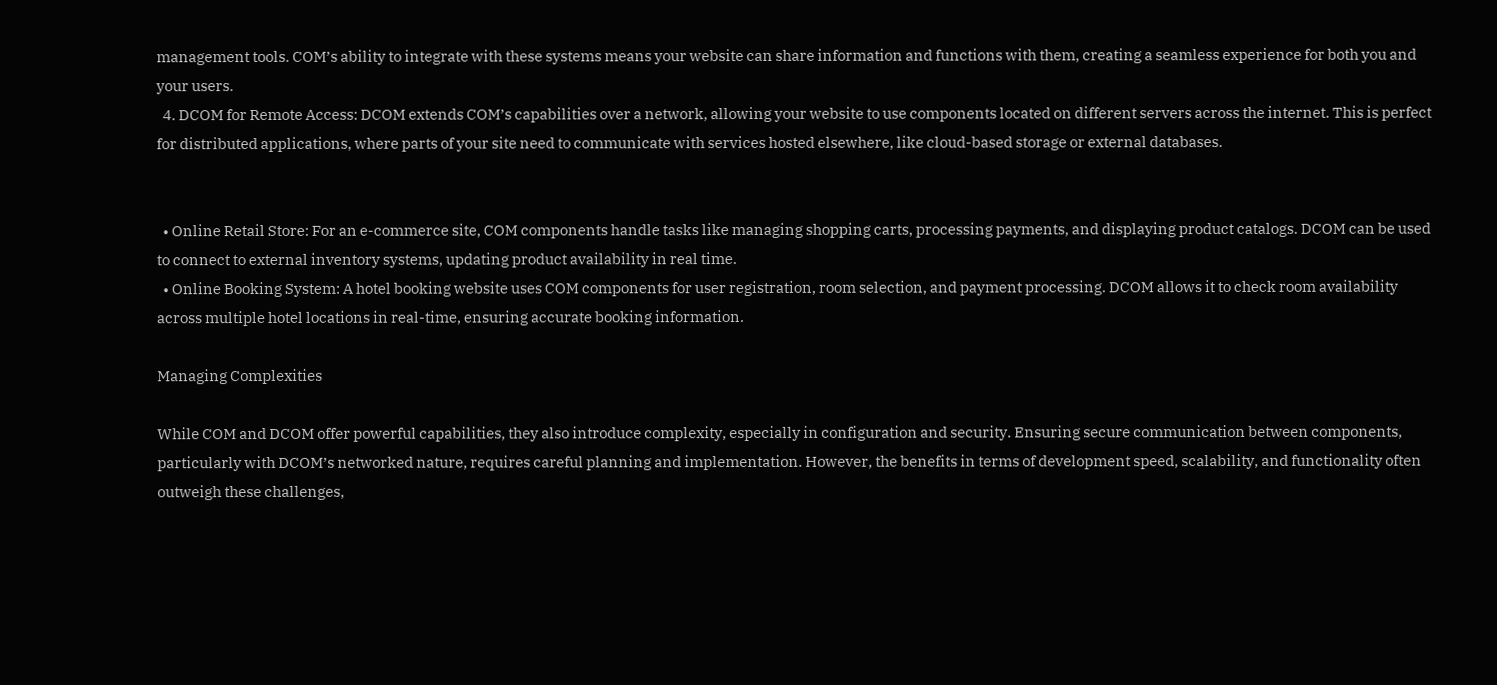management tools. COM’s ability to integrate with these systems means your website can share information and functions with them, creating a seamless experience for both you and your users.
  4. DCOM for Remote Access: DCOM extends COM’s capabilities over a network, allowing your website to use components located on different servers across the internet. This is perfect for distributed applications, where parts of your site need to communicate with services hosted elsewhere, like cloud-based storage or external databases.


  • Online Retail Store: For an e-commerce site, COM components handle tasks like managing shopping carts, processing payments, and displaying product catalogs. DCOM can be used to connect to external inventory systems, updating product availability in real time.
  • Online Booking System: A hotel booking website uses COM components for user registration, room selection, and payment processing. DCOM allows it to check room availability across multiple hotel locations in real-time, ensuring accurate booking information.

Managing Complexities

While COM and DCOM offer powerful capabilities, they also introduce complexity, especially in configuration and security. Ensuring secure communication between components, particularly with DCOM’s networked nature, requires careful planning and implementation. However, the benefits in terms of development speed, scalability, and functionality often outweigh these challenges,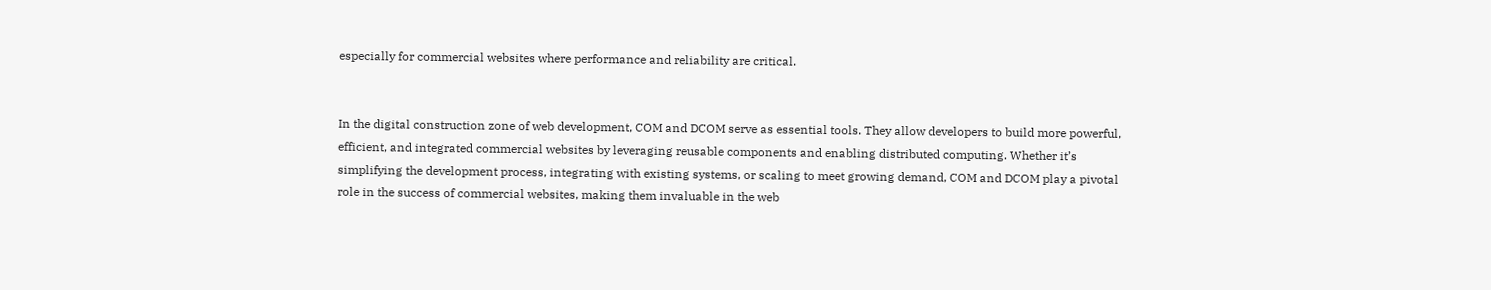especially for commercial websites where performance and reliability are critical.


In the digital construction zone of web development, COM and DCOM serve as essential tools. They allow developers to build more powerful, efficient, and integrated commercial websites by leveraging reusable components and enabling distributed computing. Whether it’s simplifying the development process, integrating with existing systems, or scaling to meet growing demand, COM and DCOM play a pivotal role in the success of commercial websites, making them invaluable in the web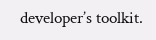developer’s toolkit.